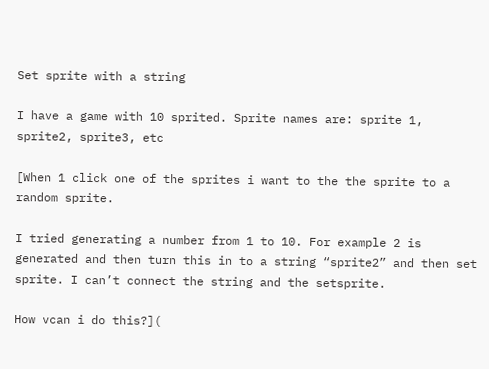Set sprite with a string

I have a game with 10 sprited. Sprite names are: sprite 1, sprite2, sprite3, etc

[When 1 click one of the sprites i want to the the sprite to a random sprite.

I tried generating a number from 1 to 10. For example 2 is generated and then turn this in to a string “sprite2” and then set sprite. I can’t connect the string and the setsprite.

How vcan i do this?](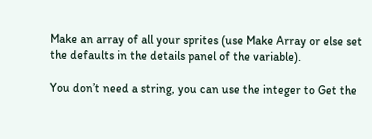Make an array of all your sprites (use Make Array or else set the defaults in the details panel of the variable).

You don’t need a string, you can use the integer to Get the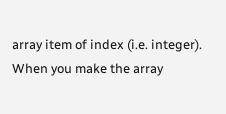array item of index (i.e. integer).
When you make the array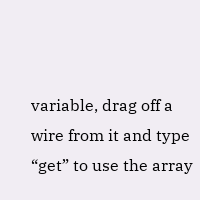variable, drag off a wire from it and type “get” to use the array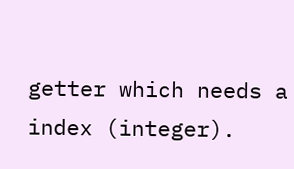getter which needs a index (integer).